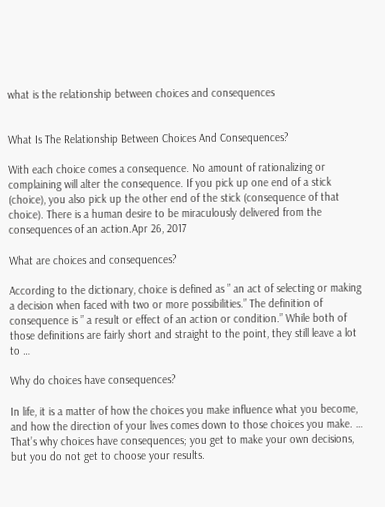what is the relationship between choices and consequences


What Is The Relationship Between Choices And Consequences?

With each choice comes a consequence. No amount of rationalizing or complaining will alter the consequence. If you pick up one end of a stick (choice), you also pick up the other end of the stick (consequence of that choice). There is a human desire to be miraculously delivered from the consequences of an action.Apr 26, 2017

What are choices and consequences?

According to the dictionary, choice is defined as ” an act of selecting or making a decision when faced with two or more possibilities.” The definition of consequence is ” a result or effect of an action or condition.” While both of those definitions are fairly short and straight to the point, they still leave a lot to …

Why do choices have consequences?

In life, it is a matter of how the choices you make influence what you become, and how the direction of your lives comes down to those choices you make. … That’s why choices have consequences; you get to make your own decisions, but you do not get to choose your results.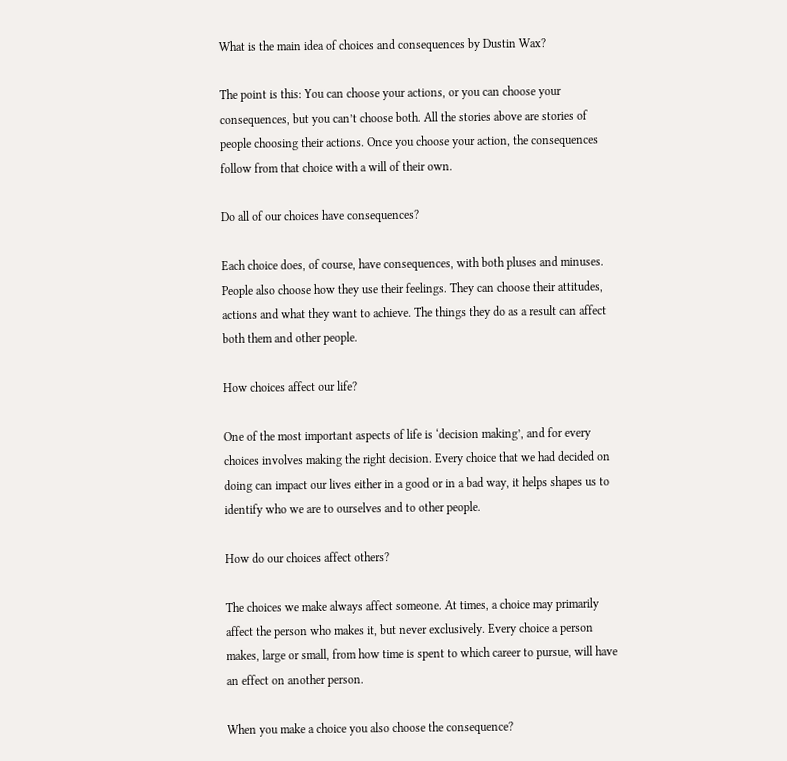What is the main idea of choices and consequences by Dustin Wax?

The point is this: You can choose your actions, or you can choose your consequences, but you can’t choose both. All the stories above are stories of people choosing their actions. Once you choose your action, the consequences follow from that choice with a will of their own.

Do all of our choices have consequences?

Each choice does, of course, have consequences, with both pluses and minuses. People also choose how they use their feelings. They can choose their attitudes, actions and what they want to achieve. The things they do as a result can affect both them and other people.

How choices affect our life?

One of the most important aspects of life is ‘decision making’, and for every choices involves making the right decision. Every choice that we had decided on doing can impact our lives either in a good or in a bad way, it helps shapes us to identify who we are to ourselves and to other people.

How do our choices affect others?

The choices we make always affect someone. At times, a choice may primarily affect the person who makes it, but never exclusively. Every choice a person makes, large or small, from how time is spent to which career to pursue, will have an effect on another person.

When you make a choice you also choose the consequence?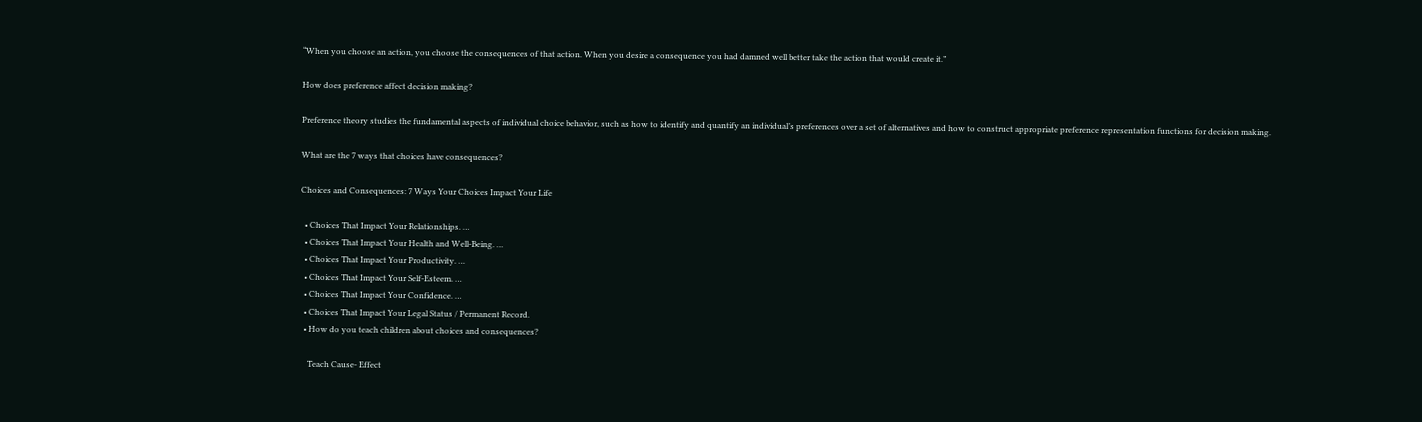“When you choose an action, you choose the consequences of that action. When you desire a consequence you had damned well better take the action that would create it.”

How does preference affect decision making?

Preference theory studies the fundamental aspects of individual choice behavior, such as how to identify and quantify an individual’s preferences over a set of alternatives and how to construct appropriate preference representation functions for decision making.

What are the 7 ways that choices have consequences?

Choices and Consequences: 7 Ways Your Choices Impact Your Life

  • Choices That Impact Your Relationships. …
  • Choices That Impact Your Health and Well-Being. …
  • Choices That Impact Your Productivity. …
  • Choices That Impact Your Self-Esteem. …
  • Choices That Impact Your Confidence. …
  • Choices That Impact Your Legal Status / Permanent Record.
  • How do you teach children about choices and consequences?

    Teach Cause- Effect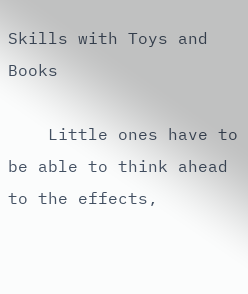Skills with Toys and Books

    Little ones have to be able to think ahead to the effects,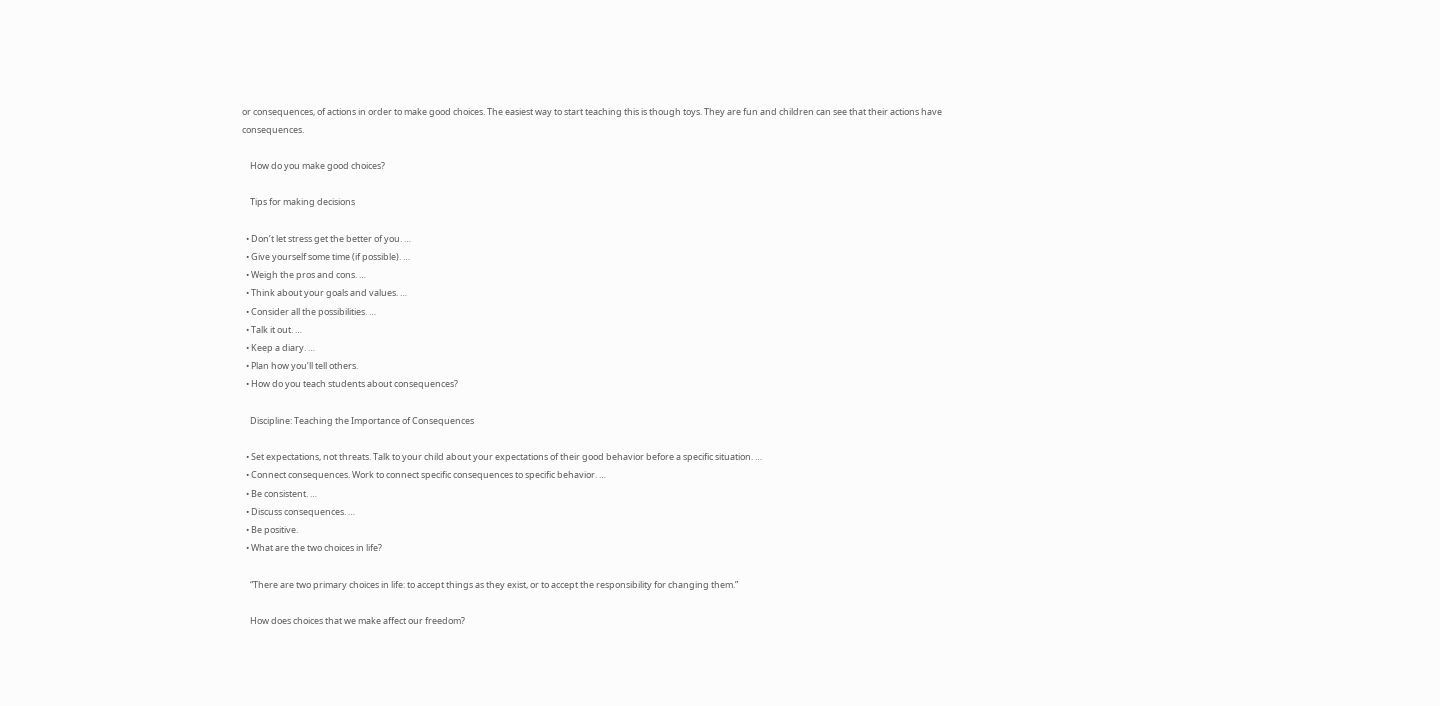or consequences, of actions in order to make good choices. The easiest way to start teaching this is though toys. They are fun and children can see that their actions have consequences.

    How do you make good choices?

    Tips for making decisions

  • Don’t let stress get the better of you. …
  • Give yourself some time (if possible). …
  • Weigh the pros and cons. …
  • Think about your goals and values. …
  • Consider all the possibilities. …
  • Talk it out. …
  • Keep a diary. …
  • Plan how you’ll tell others.
  • How do you teach students about consequences?

    Discipline: Teaching the Importance of Consequences

  • Set expectations, not threats. Talk to your child about your expectations of their good behavior before a specific situation. …
  • Connect consequences. Work to connect specific consequences to specific behavior. …
  • Be consistent. …
  • Discuss consequences. …
  • Be positive.
  • What are the two choices in life?

    “There are two primary choices in life: to accept things as they exist, or to accept the responsibility for changing them.”

    How does choices that we make affect our freedom?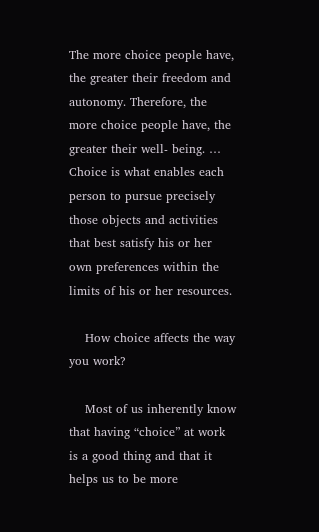The more choice people have, the greater their freedom and autonomy. Therefore, the more choice people have, the greater their well- being. … Choice is what enables each person to pursue precisely those objects and activities that best satisfy his or her own preferences within the limits of his or her resources.

    How choice affects the way you work?

    Most of us inherently know that having “choice” at work is a good thing and that it helps us to be more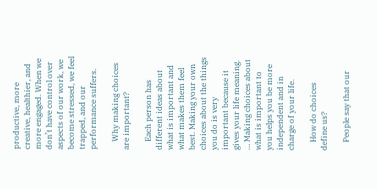productive, more creative, healthier, and more engaged. When we don’t have control over aspects of our work, we become stressed, we feel trapped, and our performance suffers.

    Why making choices are important?

    Each person has different ideas about what is important and what makes them feel best. Making your own choices about the things you do is very important because it gives your life meaning. … Making choices about what is important to you helps you be more independent and in charge of your life.

    How do choices define us?

    People say that our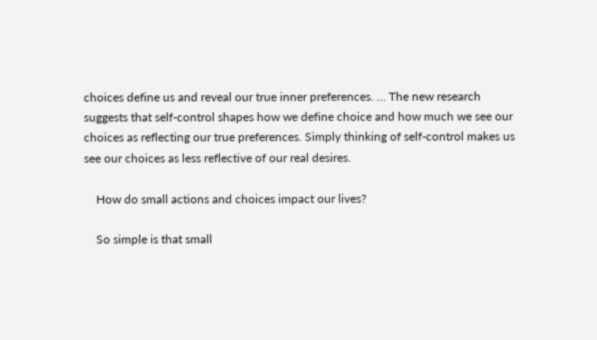choices define us and reveal our true inner preferences. … The new research suggests that self-control shapes how we define choice and how much we see our choices as reflecting our true preferences. Simply thinking of self-control makes us see our choices as less reflective of our real desires.

    How do small actions and choices impact our lives?

    So simple is that small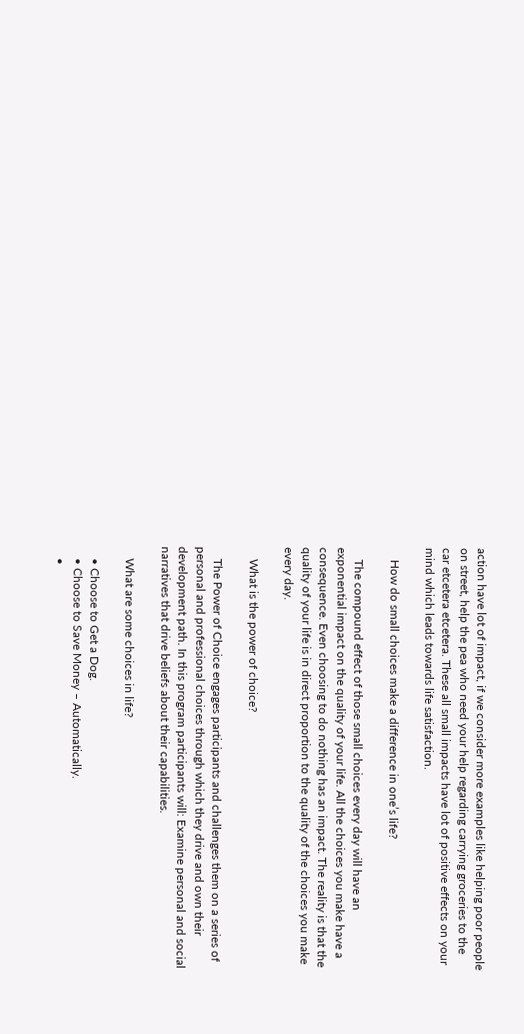action have lot of impact, if we consider more examples like helping poor people on street, help the pea who need your help regarding carrying groceries to the car etcetera etcetera. These all small impacts have lot of positive effects on your mind which leads towards life satisfaction.

    How do small choices make a difference in one’s life?

    The compound effect of those small choices every day will have an exponential impact on the quality of your life. All the choices you make have a consequence. Even choosing to do nothing has an impact. The reality is that the quality of your life is in direct proportion to the quality of the choices you make every day.

    What is the power of choice?

    The Power of Choice engages participants and challenges them on a series of personal and professional choices through which they drive and own their development path. In this program participants will: Examine personal and social narratives that drive beliefs about their capabilities.

    What are some choices in life?

    • Choose to Get a Dog.
    • Choose to Save Money – Automatically.
    •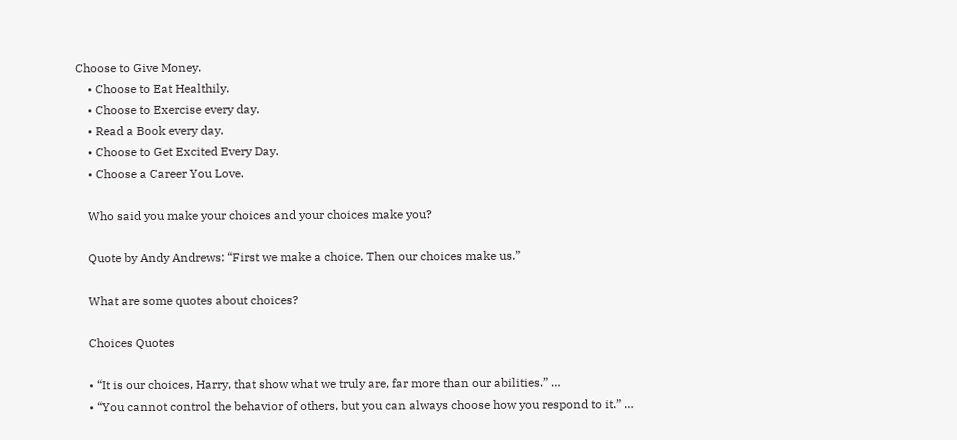Choose to Give Money.
    • Choose to Eat Healthily.
    • Choose to Exercise every day.
    • Read a Book every day.
    • Choose to Get Excited Every Day.
    • Choose a Career You Love.

    Who said you make your choices and your choices make you?

    Quote by Andy Andrews: “First we make a choice. Then our choices make us.”

    What are some quotes about choices?

    Choices Quotes

    • “It is our choices, Harry, that show what we truly are, far more than our abilities.” …
    • “You cannot control the behavior of others, but you can always choose how you respond to it.” …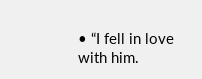• “I fell in love with him.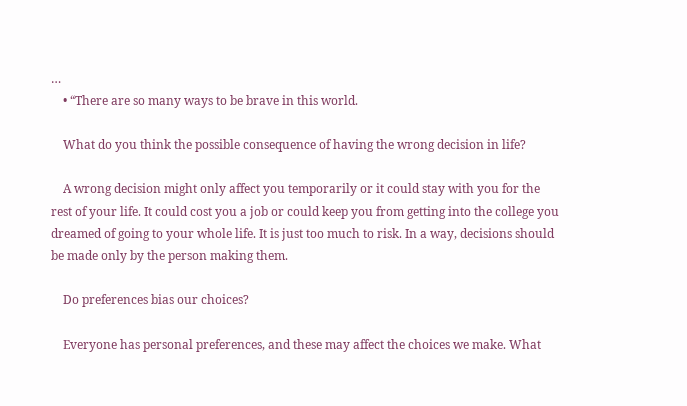…
    • “There are so many ways to be brave in this world.

    What do you think the possible consequence of having the wrong decision in life?

    A wrong decision might only affect you temporarily or it could stay with you for the rest of your life. It could cost you a job or could keep you from getting into the college you dreamed of going to your whole life. It is just too much to risk. In a way, decisions should be made only by the person making them.

    Do preferences bias our choices?

    Everyone has personal preferences, and these may affect the choices we make. What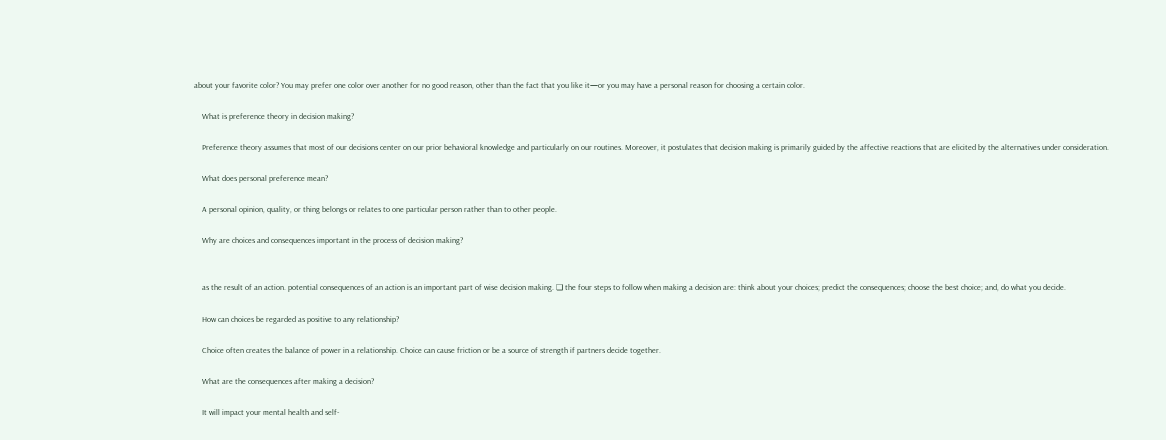about your favorite color? You may prefer one color over another for no good reason, other than the fact that you like it—or you may have a personal reason for choosing a certain color.

    What is preference theory in decision making?

    Preference theory assumes that most of our decisions center on our prior behavioral knowledge and particularly on our routines. Moreover, it postulates that decision making is primarily guided by the affective reactions that are elicited by the alternatives under consideration.

    What does personal preference mean?

    A personal opinion, quality, or thing belongs or relates to one particular person rather than to other people.

    Why are choices and consequences important in the process of decision making?


    as the result of an action. potential consequences of an action is an important part of wise decision making. ❏ the four steps to follow when making a decision are: think about your choices; predict the consequences; choose the best choice; and, do what you decide.

    How can choices be regarded as positive to any relationship?

    Choice often creates the balance of power in a relationship. Choice can cause friction or be a source of strength if partners decide together.

    What are the consequences after making a decision?

    It will impact your mental health and self-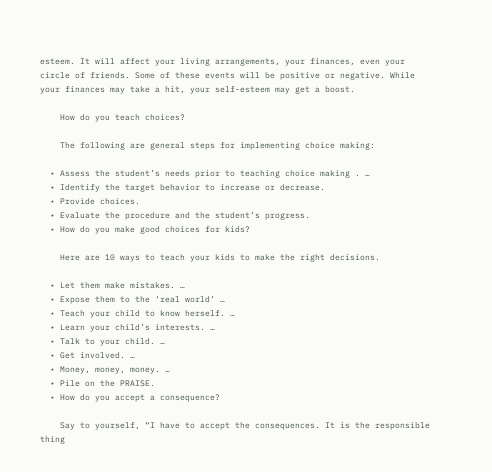esteem. It will affect your living arrangements, your finances, even your circle of friends. Some of these events will be positive or negative. While your finances may take a hit, your self-esteem may get a boost.

    How do you teach choices?

    The following are general steps for implementing choice making:

  • Assess the student’s needs prior to teaching choice making . …
  • Identify the target behavior to increase or decrease.
  • Provide choices.
  • Evaluate the procedure and the student’s progress.
  • How do you make good choices for kids?

    Here are 10 ways to teach your kids to make the right decisions.

  • Let them make mistakes. …
  • Expose them to the ‘real world’ …
  • Teach your child to know herself. …
  • Learn your child’s interests. …
  • Talk to your child. …
  • Get involved. …
  • Money, money, money. …
  • Pile on the PRAISE.
  • How do you accept a consequence?

    Say to yourself, “I have to accept the consequences. It is the responsible thing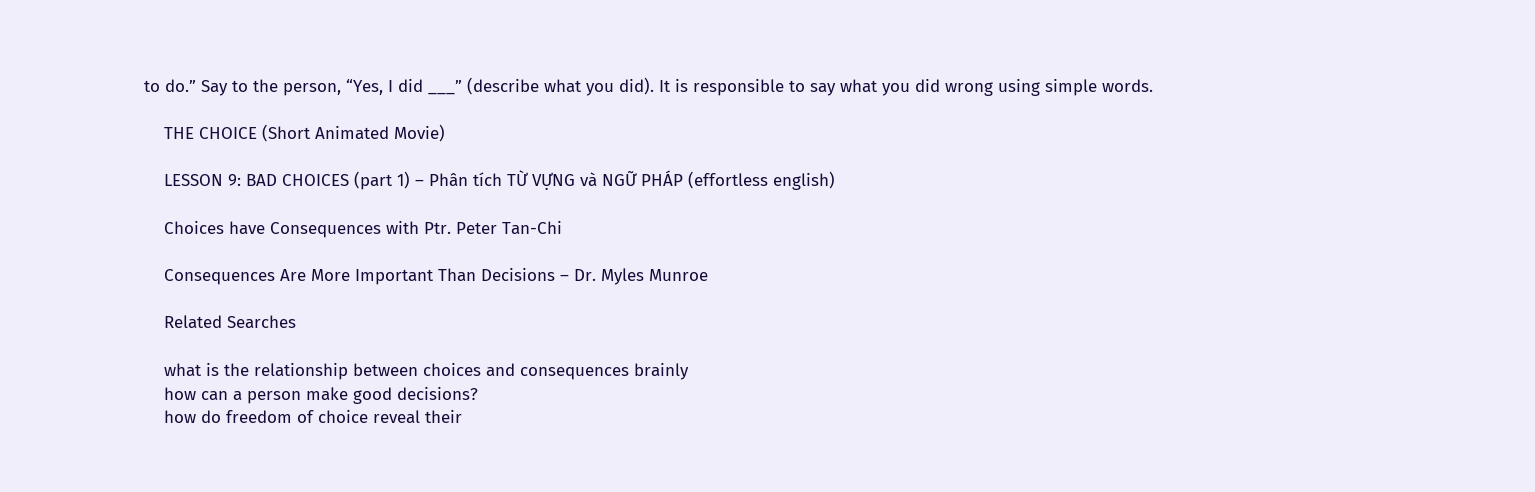to do.” Say to the person, “Yes, I did ___” (describe what you did). It is responsible to say what you did wrong using simple words.

    THE CHOICE (Short Animated Movie)

    LESSON 9: BAD CHOICES (part 1) – Phân tích TỪ VỰNG và NGỮ PHÁP (effortless english)

    Choices have Consequences with Ptr. Peter Tan-Chi

    Consequences Are More Important Than Decisions – Dr. Myles Munroe

    Related Searches

    what is the relationship between choices and consequences brainly
    how can a person make good decisions?
    how do freedom of choice reveal their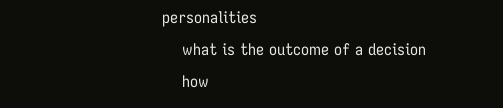personalities
    what is the outcome of a decision
    how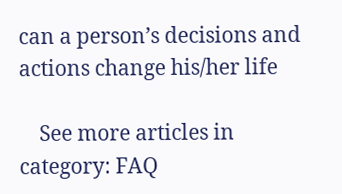can a person’s decisions and actions change his/her life

    See more articles in category: FAQ